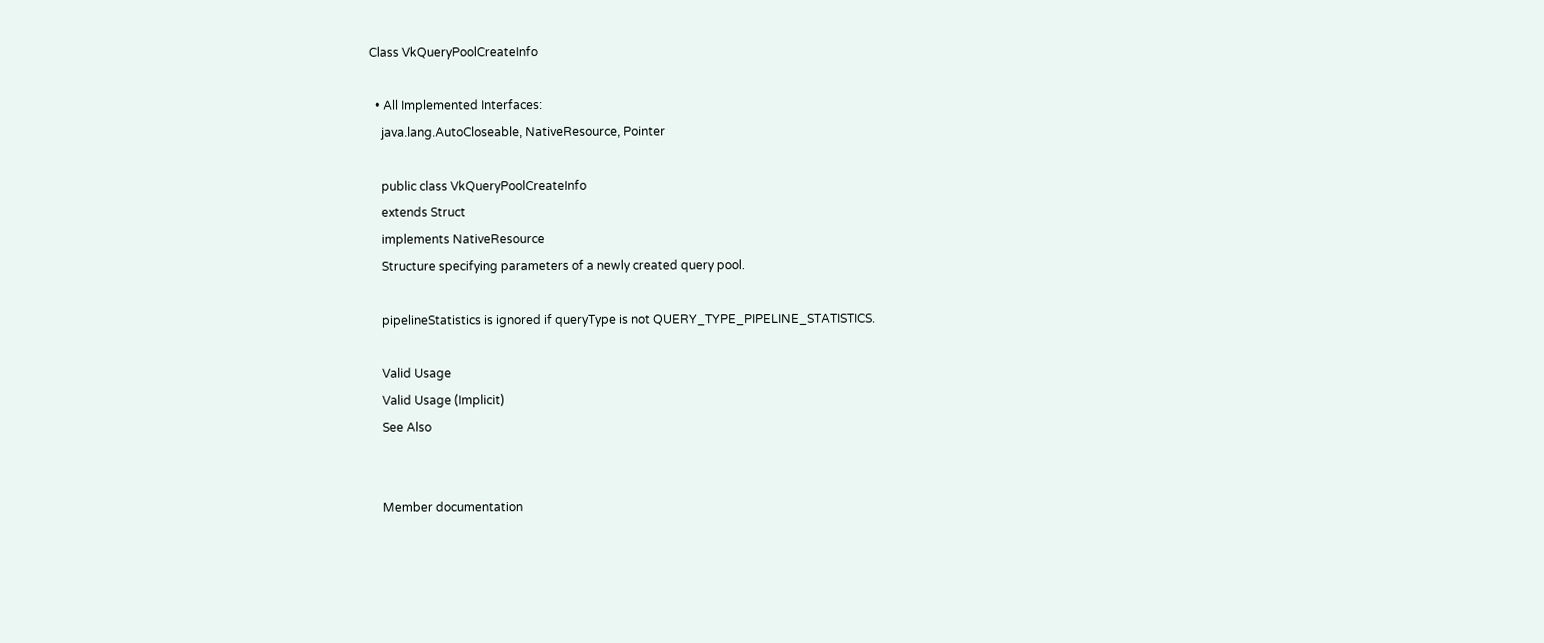Class VkQueryPoolCreateInfo

  • All Implemented Interfaces:
    java.lang.AutoCloseable, NativeResource, Pointer

    public class VkQueryPoolCreateInfo
    extends Struct
    implements NativeResource
    Structure specifying parameters of a newly created query pool.

    pipelineStatistics is ignored if queryType is not QUERY_TYPE_PIPELINE_STATISTICS.

    Valid Usage
    Valid Usage (Implicit)
    See Also


    Member documentation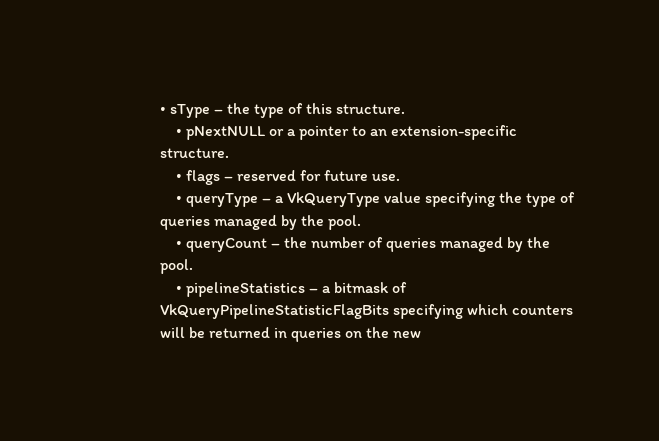• sType – the type of this structure.
    • pNextNULL or a pointer to an extension-specific structure.
    • flags – reserved for future use.
    • queryType – a VkQueryType value specifying the type of queries managed by the pool.
    • queryCount – the number of queries managed by the pool.
    • pipelineStatistics – a bitmask of VkQueryPipelineStatisticFlagBits specifying which counters will be returned in queries on the new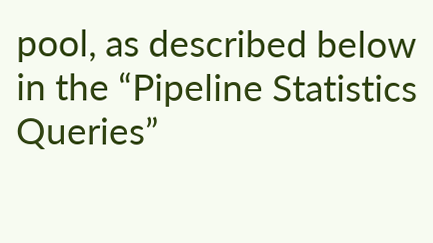pool, as described below in the “Pipeline Statistics Queries”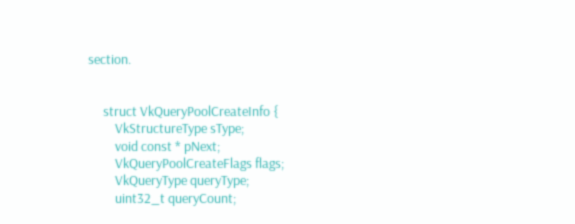section.


     struct VkQueryPoolCreateInfo {
         VkStructureType sType;
         void const * pNext;
         VkQueryPoolCreateFlags flags;
         VkQueryType queryType;
         uint32_t queryCount;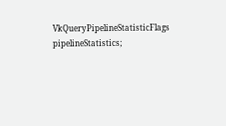VkQueryPipelineStatisticFlags pipelineStatistics;